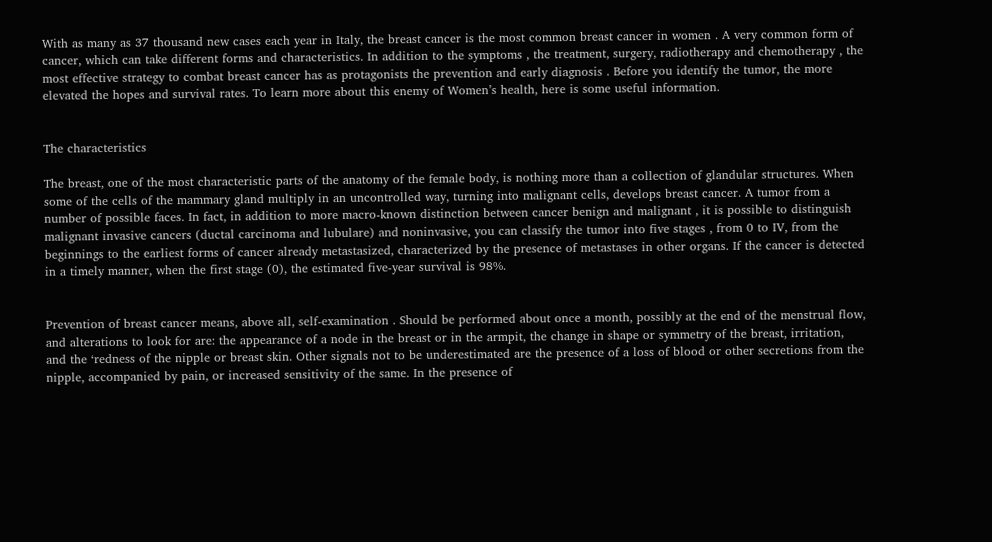With as many as 37 thousand new cases each year in Italy, the breast cancer is the most common breast cancer in women . A very common form of cancer, which can take different forms and characteristics. In addition to the symptoms , the treatment, surgery, radiotherapy and chemotherapy , the most effective strategy to combat breast cancer has as protagonists the prevention and early diagnosis . Before you identify the tumor, the more elevated the hopes and survival rates. To learn more about this enemy of Women’s health, here is some useful information.


The characteristics

The breast, one of the most characteristic parts of the anatomy of the female body, is nothing more than a collection of glandular structures. When some of the cells of the mammary gland multiply in an uncontrolled way, turning into malignant cells, develops breast cancer. A tumor from a number of possible faces. In fact, in addition to more macro-known distinction between cancer benign and malignant , it is possible to distinguish malignant invasive cancers (ductal carcinoma and lubulare) and noninvasive, you can classify the tumor into five stages , from 0 to IV, from the beginnings to the earliest forms of cancer already metastasized, characterized by the presence of metastases in other organs. If the cancer is detected in a timely manner, when the first stage (0), the estimated five-year survival is 98%.


Prevention of breast cancer means, above all, self-examination . Should be performed about once a month, possibly at the end of the menstrual flow, and alterations to look for are: the appearance of a node in the breast or in the armpit, the change in shape or symmetry of the breast, irritation, and the ‘redness of the nipple or breast skin. Other signals not to be underestimated are the presence of a loss of blood or other secretions from the nipple, accompanied by pain, or increased sensitivity of the same. In the presence of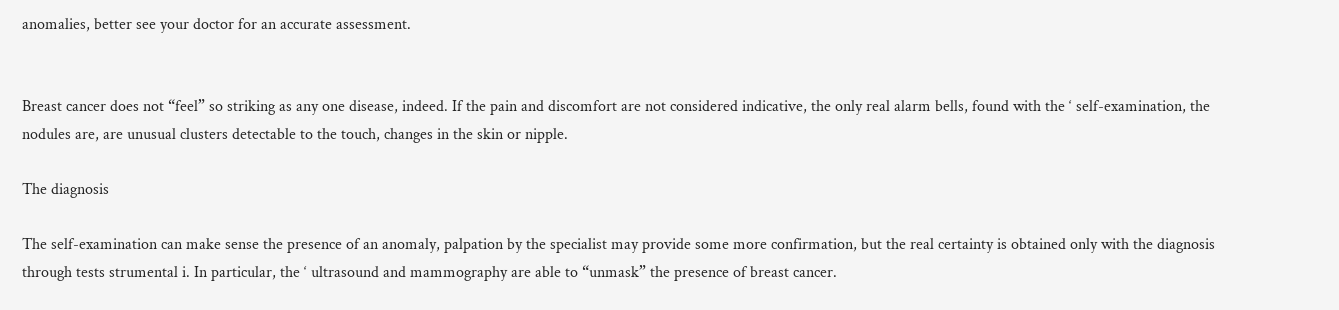anomalies, better see your doctor for an accurate assessment.


Breast cancer does not “feel” so striking as any one disease, indeed. If the pain and discomfort are not considered indicative, the only real alarm bells, found with the ‘ self-examination, the nodules are, are unusual clusters detectable to the touch, changes in the skin or nipple.

The diagnosis

The self-examination can make sense the presence of an anomaly, palpation by the specialist may provide some more confirmation, but the real certainty is obtained only with the diagnosis through tests strumental i. In particular, the ‘ ultrasound and mammography are able to “unmask” the presence of breast cancer.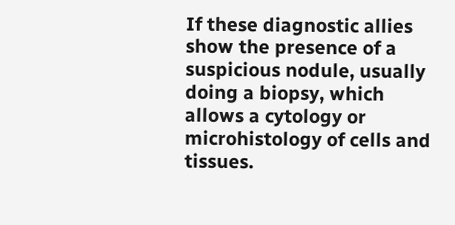If these diagnostic allies show the presence of a suspicious nodule, usually doing a biopsy, which allows a cytology or microhistology of cells and tissues.